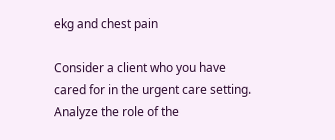ekg and chest pain

Consider a client who you have cared for in the urgent care setting. Analyze the role of the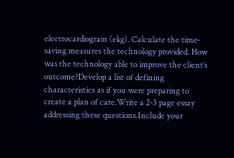electrocardiogram (ekg). Calculate the time-saving measures the technology provided. How was the technology able to improve the client’s outcome?Develop a list of defining characteristics as if you were preparing to create a plan of care.Write a 2-3 page essay addressing these questions.Include your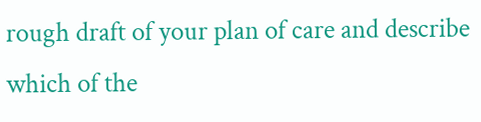rough draft of your plan of care and describe which of the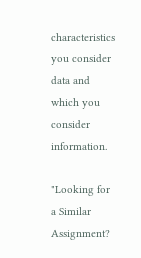characteristics you consider data and which you consider information.

"Looking for a Similar Assignment?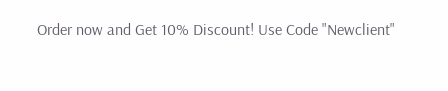Order now and Get 10% Discount! Use Code "Newclient"